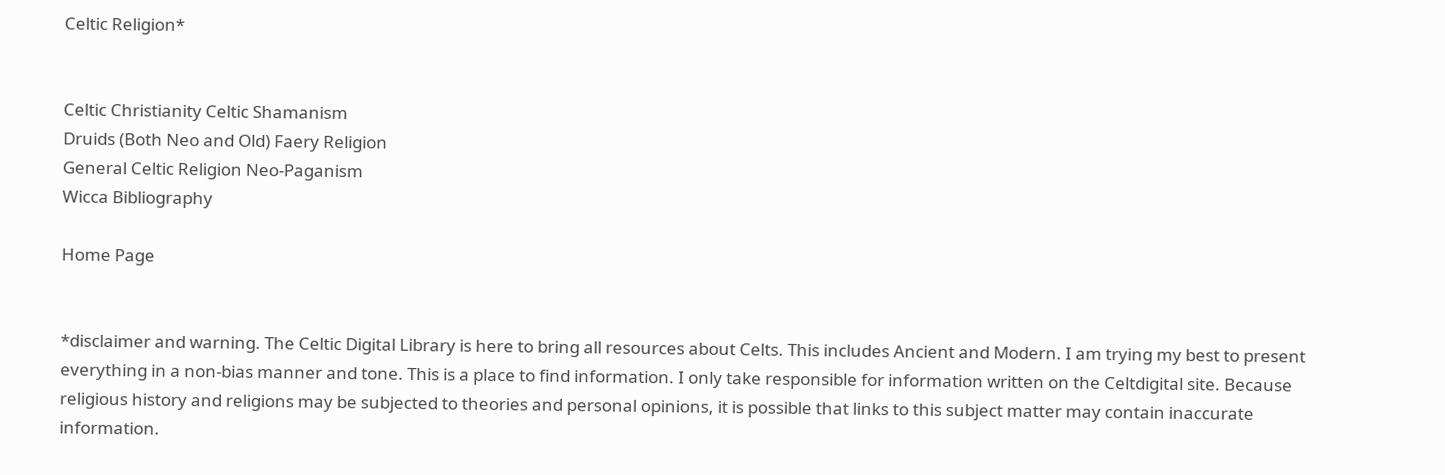Celtic Religion*


Celtic Christianity Celtic Shamanism
Druids (Both Neo and Old) Faery Religion
General Celtic Religion Neo-Paganism
Wicca Bibliography

Home Page


*disclaimer and warning. The Celtic Digital Library is here to bring all resources about Celts. This includes Ancient and Modern. I am trying my best to present everything in a non-bias manner and tone. This is a place to find information. I only take responsible for information written on the Celtdigital site. Because religious history and religions may be subjected to theories and personal opinions, it is possible that links to this subject matter may contain inaccurate information.